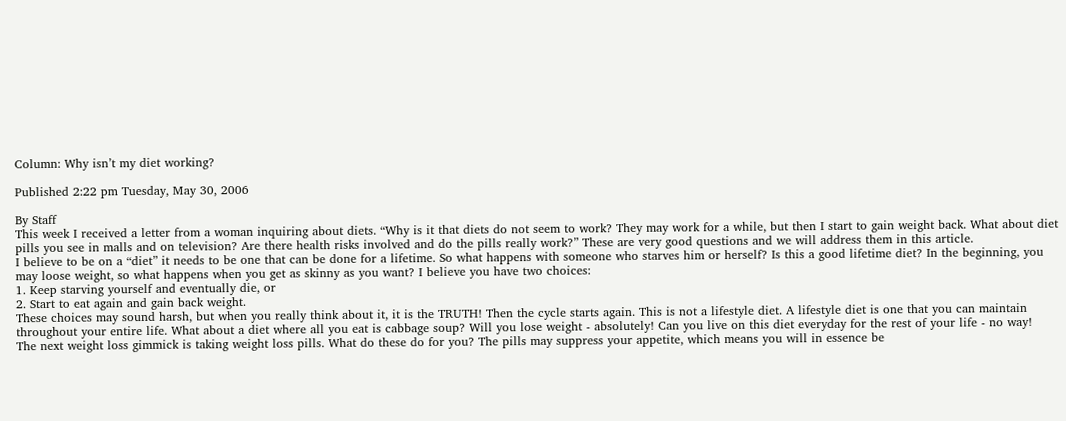Column: Why isn’t my diet working?

Published 2:22 pm Tuesday, May 30, 2006

By Staff
This week I received a letter from a woman inquiring about diets. “Why is it that diets do not seem to work? They may work for a while, but then I start to gain weight back. What about diet pills you see in malls and on television? Are there health risks involved and do the pills really work?” These are very good questions and we will address them in this article.
I believe to be on a “diet” it needs to be one that can be done for a lifetime. So what happens with someone who starves him or herself? Is this a good lifetime diet? In the beginning, you may loose weight, so what happens when you get as skinny as you want? I believe you have two choices:
1. Keep starving yourself and eventually die, or
2. Start to eat again and gain back weight.
These choices may sound harsh, but when you really think about it, it is the TRUTH! Then the cycle starts again. This is not a lifestyle diet. A lifestyle diet is one that you can maintain throughout your entire life. What about a diet where all you eat is cabbage soup? Will you lose weight - absolutely! Can you live on this diet everyday for the rest of your life - no way!
The next weight loss gimmick is taking weight loss pills. What do these do for you? The pills may suppress your appetite, which means you will in essence be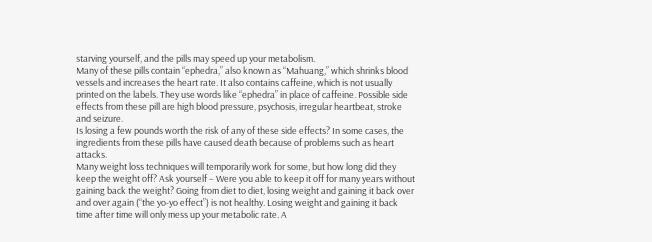starving yourself, and the pills may speed up your metabolism.
Many of these pills contain “ephedra,” also known as “Mahuang,” which shrinks blood vessels and increases the heart rate. It also contains caffeine, which is not usually printed on the labels. They use words like “ephedra” in place of caffeine. Possible side effects from these pill are high blood pressure, psychosis, irregular heartbeat, stroke and seizure.
Is losing a few pounds worth the risk of any of these side effects? In some cases, the ingredients from these pills have caused death because of problems such as heart attacks.
Many weight loss techniques will temporarily work for some, but how long did they keep the weight off? Ask yourself – Were you able to keep it off for many years without gaining back the weight? Going from diet to diet, losing weight and gaining it back over and over again (“the yo-yo effect”) is not healthy. Losing weight and gaining it back time after time will only mess up your metabolic rate. A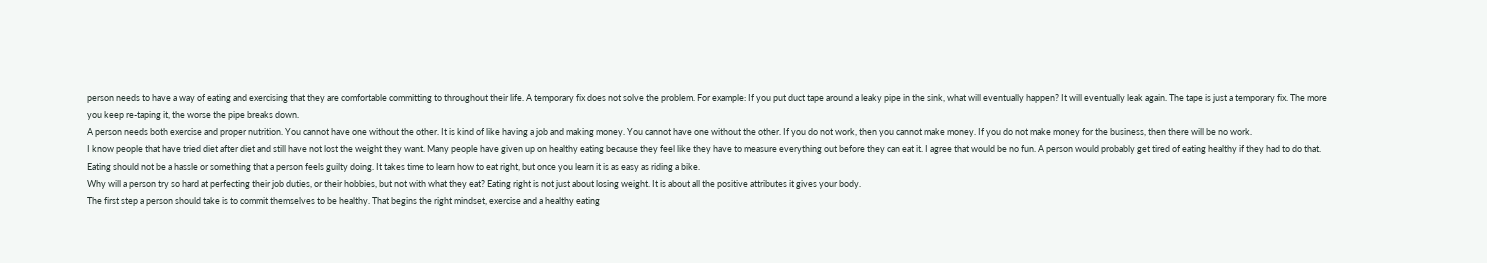person needs to have a way of eating and exercising that they are comfortable committing to throughout their life. A temporary fix does not solve the problem. For example: If you put duct tape around a leaky pipe in the sink, what will eventually happen? It will eventually leak again. The tape is just a temporary fix. The more you keep re-taping it, the worse the pipe breaks down.
A person needs both exercise and proper nutrition. You cannot have one without the other. It is kind of like having a job and making money. You cannot have one without the other. If you do not work, then you cannot make money. If you do not make money for the business, then there will be no work.
I know people that have tried diet after diet and still have not lost the weight they want. Many people have given up on healthy eating because they feel like they have to measure everything out before they can eat it. I agree that would be no fun. A person would probably get tired of eating healthy if they had to do that. Eating should not be a hassle or something that a person feels guilty doing. It takes time to learn how to eat right, but once you learn it is as easy as riding a bike.
Why will a person try so hard at perfecting their job duties, or their hobbies, but not with what they eat? Eating right is not just about losing weight. It is about all the positive attributes it gives your body.
The first step a person should take is to commit themselves to be healthy. That begins the right mindset, exercise and a healthy eating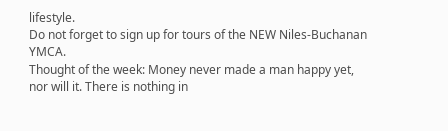lifestyle.
Do not forget to sign up for tours of the NEW Niles-Buchanan YMCA.
Thought of the week: Money never made a man happy yet, nor will it. There is nothing in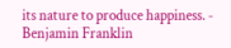its nature to produce happiness. - Benjamin Franklin